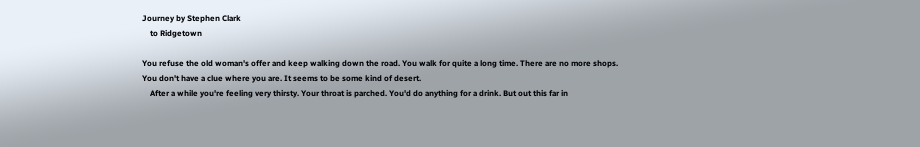Journey by Stephen Clark
    to Ridgetown

You refuse the old woman's offer and keep walking down the road. You walk for quite a long time. There are no more shops. You don't have a clue where you are. It seems to be some kind of desert.
    After a while you're feeling very thirsty. Your throat is parched. You'd do anything for a drink. But out this far in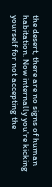the desert, there are no signs of human habitation. Now internally you're kicking yourself for not accepting the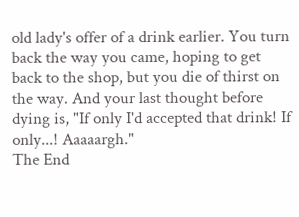old lady's offer of a drink earlier. You turn back the way you came, hoping to get back to the shop, but you die of thirst on the way. And your last thought before dying is, "If only I'd accepted that drink! If only...! Aaaaargh."
The End